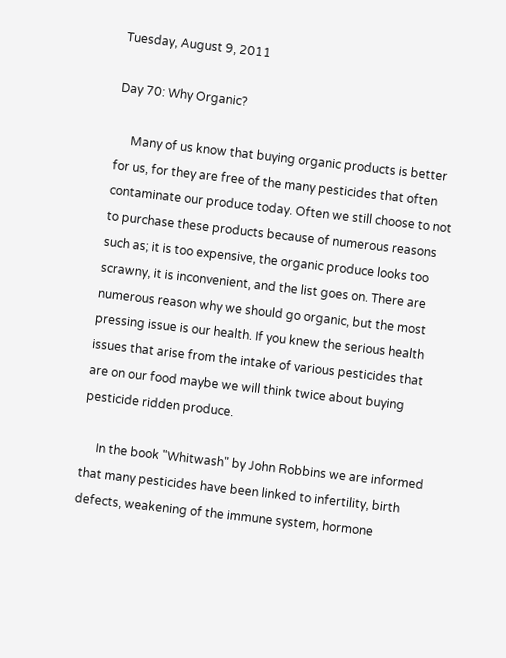Tuesday, August 9, 2011

Day 70: Why Organic?

     Many of us know that buying organic products is better for us, for they are free of the many pesticides that often contaminate our produce today. Often we still choose to not to purchase these products because of numerous reasons such as; it is too expensive, the organic produce looks too scrawny, it is inconvenient, and the list goes on. There are numerous reason why we should go organic, but the most pressing issue is our health. If you knew the serious health issues that arise from the intake of various pesticides that are on our food maybe we will think twice about buying pesticide ridden produce.

     In the book "Whitwash" by John Robbins we are informed that many pesticides have been linked to infertility, birth defects, weakening of the immune system, hormone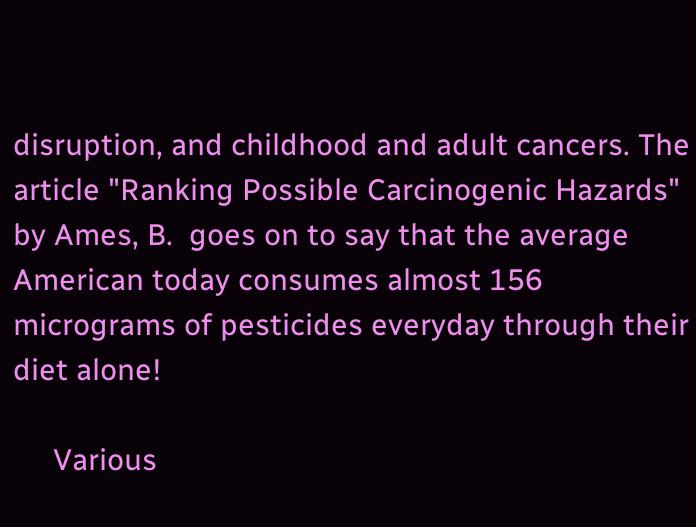disruption, and childhood and adult cancers. The article "Ranking Possible Carcinogenic Hazards" by Ames, B.  goes on to say that the average American today consumes almost 156 micrograms of pesticides everyday through their diet alone!

     Various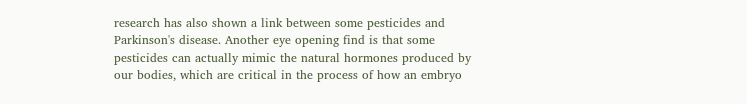research has also shown a link between some pesticides and Parkinson's disease. Another eye opening find is that some pesticides can actually mimic the natural hormones produced by our bodies, which are critical in the process of how an embryo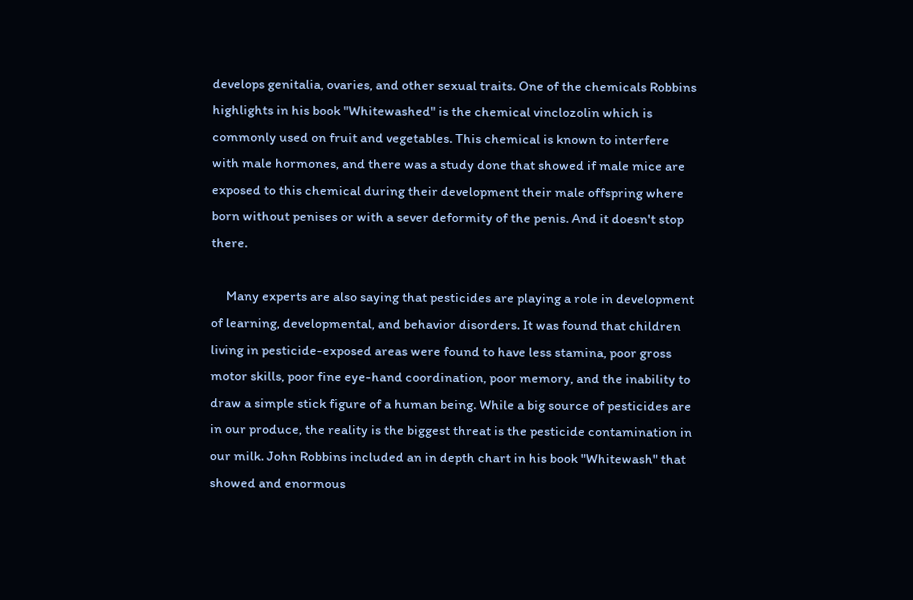develops genitalia, ovaries, and other sexual traits. One of the chemicals Robbins highlights in his book "Whitewashed" is the chemical vinclozolin which is commonly used on fruit and vegetables. This chemical is known to interfere with male hormones, and there was a study done that showed if male mice are exposed to this chemical during their development their male offspring where born without penises or with a sever deformity of the penis. And it doesn't stop there.

     Many experts are also saying that pesticides are playing a role in development of learning, developmental, and behavior disorders. It was found that children living in pesticide-exposed areas were found to have less stamina, poor gross motor skills, poor fine eye-hand coordination, poor memory, and the inability to draw a simple stick figure of a human being. While a big source of pesticides are in our produce, the reality is the biggest threat is the pesticide contamination in our milk. John Robbins included an in depth chart in his book "Whitewash" that showed and enormous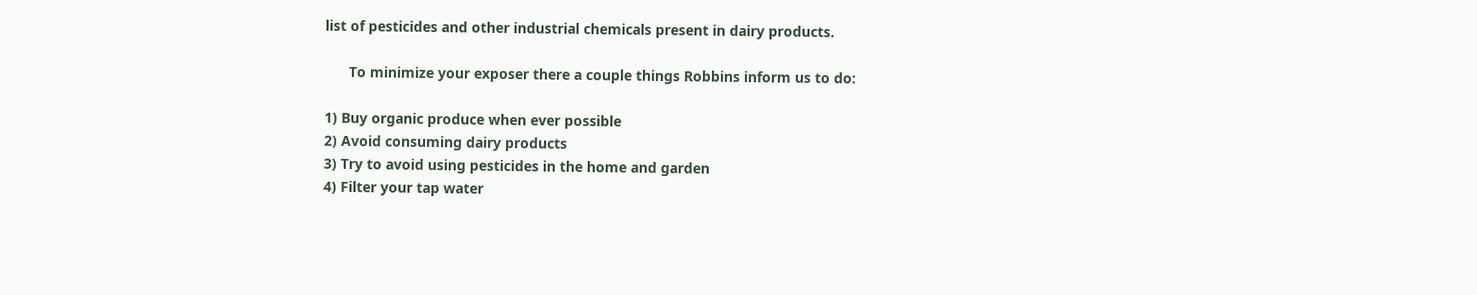list of pesticides and other industrial chemicals present in dairy products.

      To minimize your exposer there a couple things Robbins inform us to do:

1) Buy organic produce when ever possible
2) Avoid consuming dairy products
3) Try to avoid using pesticides in the home and garden
4) Filter your tap water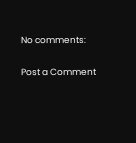No comments:

Post a Comment